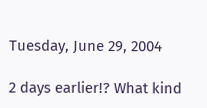Tuesday, June 29, 2004

2 days earlier!? What kind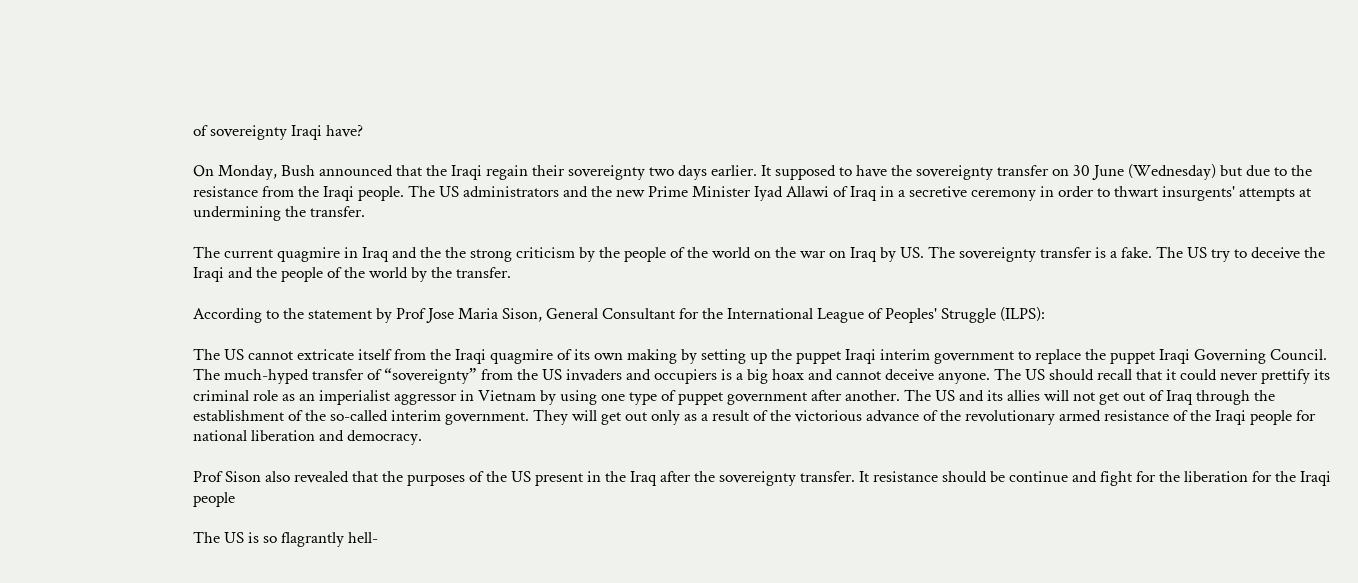of sovereignty Iraqi have?

On Monday, Bush announced that the Iraqi regain their sovereignty two days earlier. It supposed to have the sovereignty transfer on 30 June (Wednesday) but due to the resistance from the Iraqi people. The US administrators and the new Prime Minister Iyad Allawi of Iraq in a secretive ceremony in order to thwart insurgents' attempts at undermining the transfer.

The current quagmire in Iraq and the the strong criticism by the people of the world on the war on Iraq by US. The sovereignty transfer is a fake. The US try to deceive the Iraqi and the people of the world by the transfer.

According to the statement by Prof Jose Maria Sison, General Consultant for the International League of Peoples' Struggle (ILPS):

The US cannot extricate itself from the Iraqi quagmire of its own making by setting up the puppet Iraqi interim government to replace the puppet Iraqi Governing Council. The much-hyped transfer of “sovereignty” from the US invaders and occupiers is a big hoax and cannot deceive anyone. The US should recall that it could never prettify its criminal role as an imperialist aggressor in Vietnam by using one type of puppet government after another. The US and its allies will not get out of Iraq through the establishment of the so-called interim government. They will get out only as a result of the victorious advance of the revolutionary armed resistance of the Iraqi people for national liberation and democracy.

Prof Sison also revealed that the purposes of the US present in the Iraq after the sovereignty transfer. It resistance should be continue and fight for the liberation for the Iraqi people

The US is so flagrantly hell-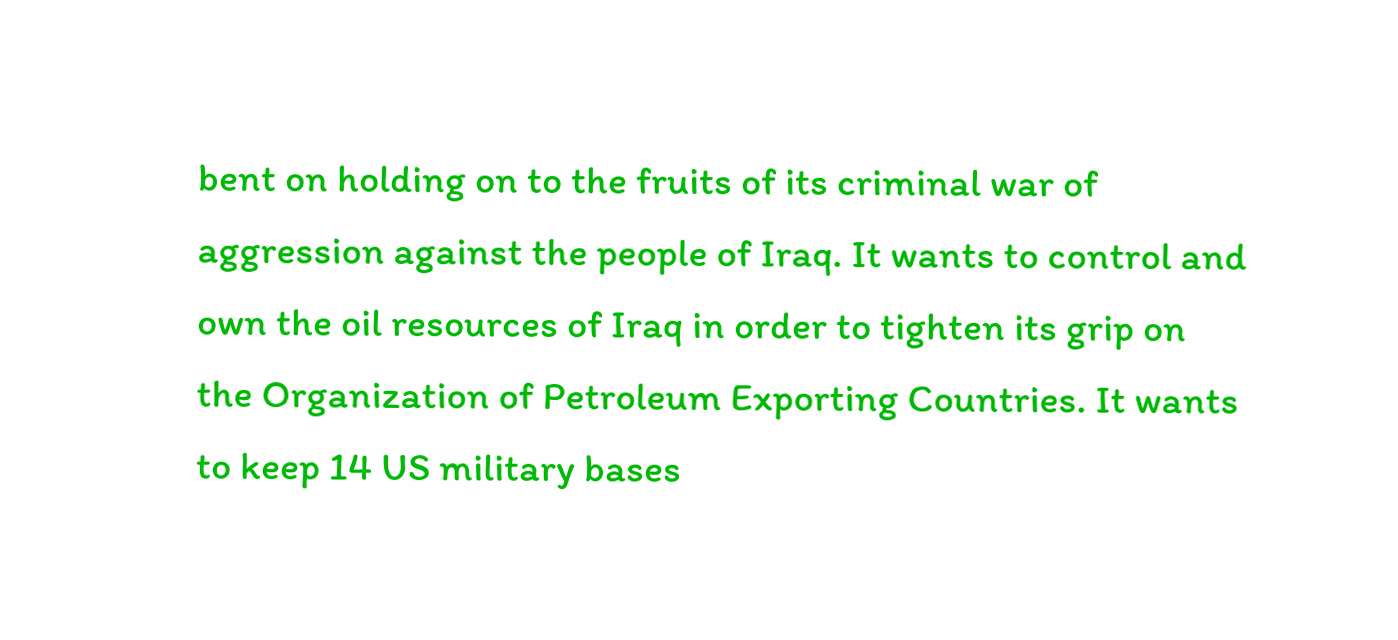bent on holding on to the fruits of its criminal war of aggression against the people of Iraq. It wants to control and own the oil resources of Iraq in order to tighten its grip on the Organization of Petroleum Exporting Countries. It wants to keep 14 US military bases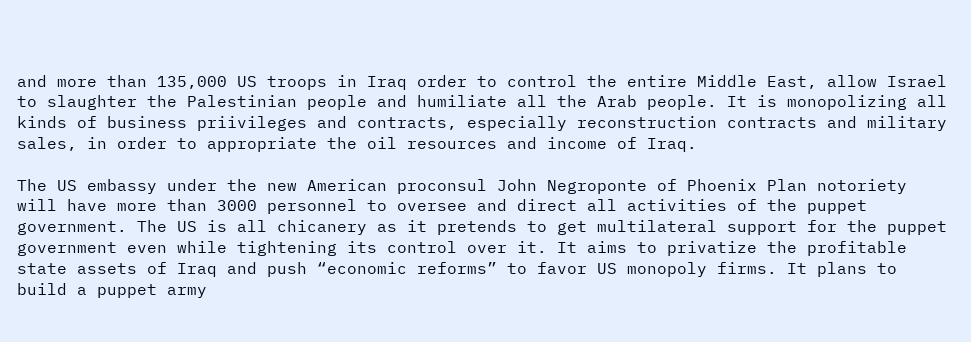and more than 135,000 US troops in Iraq order to control the entire Middle East, allow Israel to slaughter the Palestinian people and humiliate all the Arab people. It is monopolizing all kinds of business priivileges and contracts, especially reconstruction contracts and military sales, in order to appropriate the oil resources and income of Iraq.

The US embassy under the new American proconsul John Negroponte of Phoenix Plan notoriety will have more than 3000 personnel to oversee and direct all activities of the puppet government. The US is all chicanery as it pretends to get multilateral support for the puppet government even while tightening its control over it. It aims to privatize the profitable state assets of Iraq and push “economic reforms” to favor US monopoly firms. It plans to build a puppet army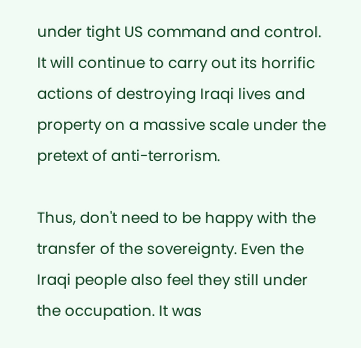under tight US command and control. It will continue to carry out its horrific actions of destroying Iraqi lives and property on a massive scale under the pretext of anti-terrorism.

Thus, don't need to be happy with the transfer of the sovereignty. Even the Iraqi people also feel they still under the occupation. It was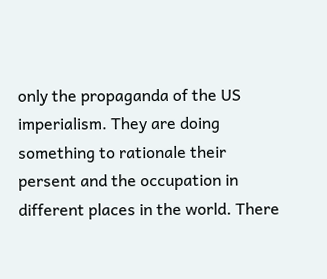only the propaganda of the US imperialism. They are doing something to rationale their persent and the occupation in different places in the world. There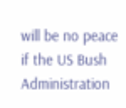will be no peace if the US Bush Administration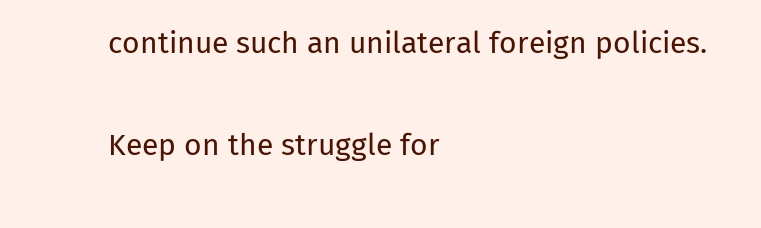continue such an unilateral foreign policies.

Keep on the struggle for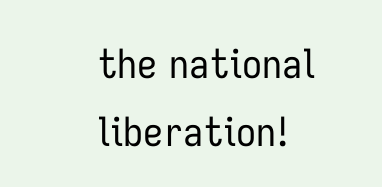the national liberation!